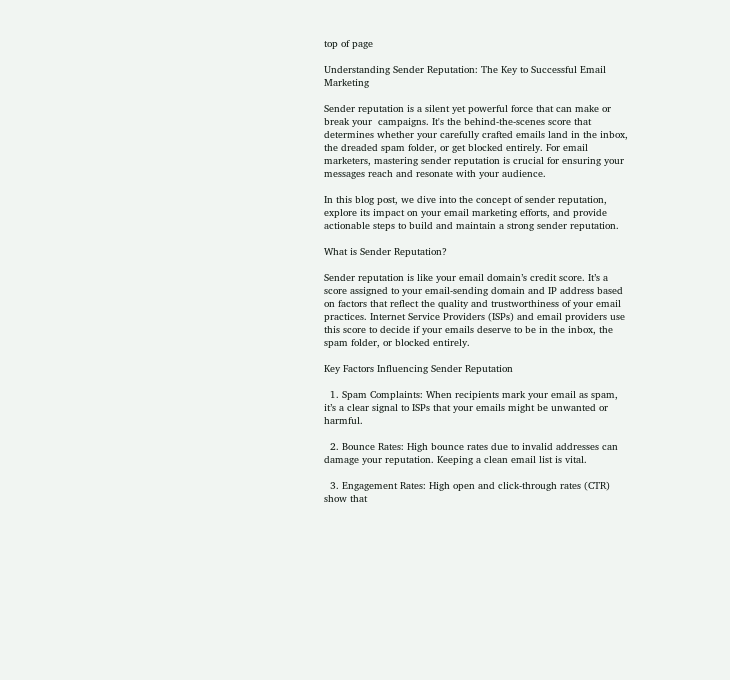top of page

Understanding Sender Reputation: The Key to Successful Email Marketing

Sender reputation is a silent yet powerful force that can make or break your  campaigns. It's the behind-the-scenes score that determines whether your carefully crafted emails land in the inbox, the dreaded spam folder, or get blocked entirely. For email marketers, mastering sender reputation is crucial for ensuring your messages reach and resonate with your audience.

In this blog post, we dive into the concept of sender reputation, explore its impact on your email marketing efforts, and provide actionable steps to build and maintain a strong sender reputation.

What is Sender Reputation?

Sender reputation is like your email domain’s credit score. It’s a score assigned to your email-sending domain and IP address based on factors that reflect the quality and trustworthiness of your email practices. Internet Service Providers (ISPs) and email providers use this score to decide if your emails deserve to be in the inbox, the spam folder, or blocked entirely.

Key Factors Influencing Sender Reputation

  1. Spam Complaints: When recipients mark your email as spam, it’s a clear signal to ISPs that your emails might be unwanted or harmful.

  2. Bounce Rates: High bounce rates due to invalid addresses can damage your reputation. Keeping a clean email list is vital.

  3. Engagement Rates: High open and click-through rates (CTR) show that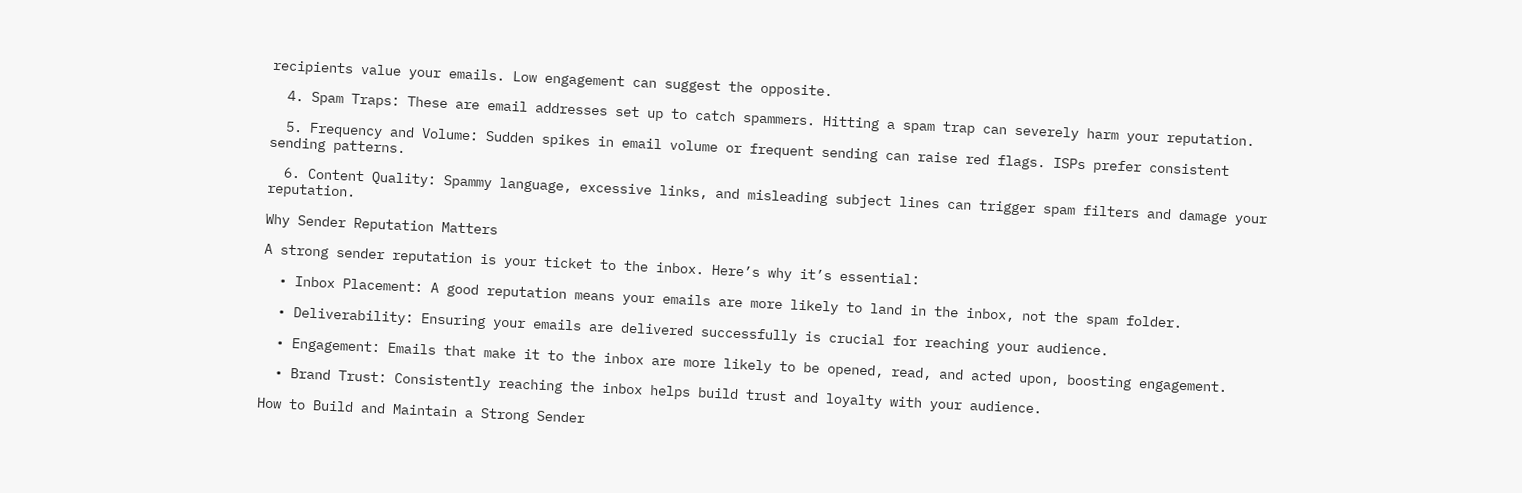recipients value your emails. Low engagement can suggest the opposite.

  4. Spam Traps: These are email addresses set up to catch spammers. Hitting a spam trap can severely harm your reputation.

  5. Frequency and Volume: Sudden spikes in email volume or frequent sending can raise red flags. ISPs prefer consistent sending patterns.

  6. Content Quality: Spammy language, excessive links, and misleading subject lines can trigger spam filters and damage your reputation.

Why Sender Reputation Matters

A strong sender reputation is your ticket to the inbox. Here’s why it’s essential:

  • Inbox Placement: A good reputation means your emails are more likely to land in the inbox, not the spam folder.

  • Deliverability: Ensuring your emails are delivered successfully is crucial for reaching your audience.

  • Engagement: Emails that make it to the inbox are more likely to be opened, read, and acted upon, boosting engagement.

  • Brand Trust: Consistently reaching the inbox helps build trust and loyalty with your audience.

How to Build and Maintain a Strong Sender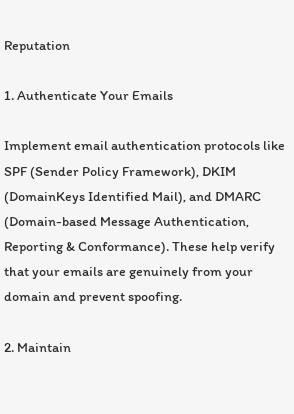Reputation

1. Authenticate Your Emails

Implement email authentication protocols like SPF (Sender Policy Framework), DKIM (DomainKeys Identified Mail), and DMARC (Domain-based Message Authentication, Reporting & Conformance). These help verify that your emails are genuinely from your domain and prevent spoofing.

2. Maintain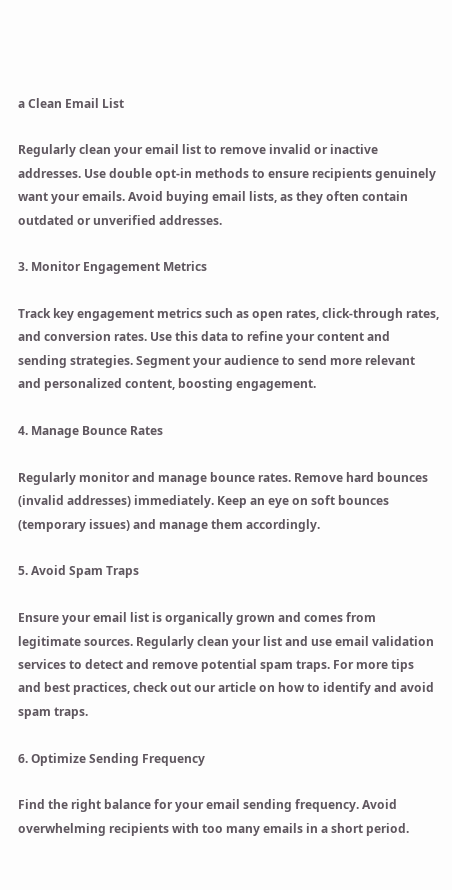a Clean Email List

Regularly clean your email list to remove invalid or inactive addresses. Use double opt-in methods to ensure recipients genuinely want your emails. Avoid buying email lists, as they often contain outdated or unverified addresses.

3. Monitor Engagement Metrics

Track key engagement metrics such as open rates, click-through rates, and conversion rates. Use this data to refine your content and sending strategies. Segment your audience to send more relevant and personalized content, boosting engagement.

4. Manage Bounce Rates

Regularly monitor and manage bounce rates. Remove hard bounces (invalid addresses) immediately. Keep an eye on soft bounces (temporary issues) and manage them accordingly.

5. Avoid Spam Traps

Ensure your email list is organically grown and comes from legitimate sources. Regularly clean your list and use email validation services to detect and remove potential spam traps. For more tips and best practices, check out our article on how to identify and avoid spam traps.

6. Optimize Sending Frequency

Find the right balance for your email sending frequency. Avoid overwhelming recipients with too many emails in a short period.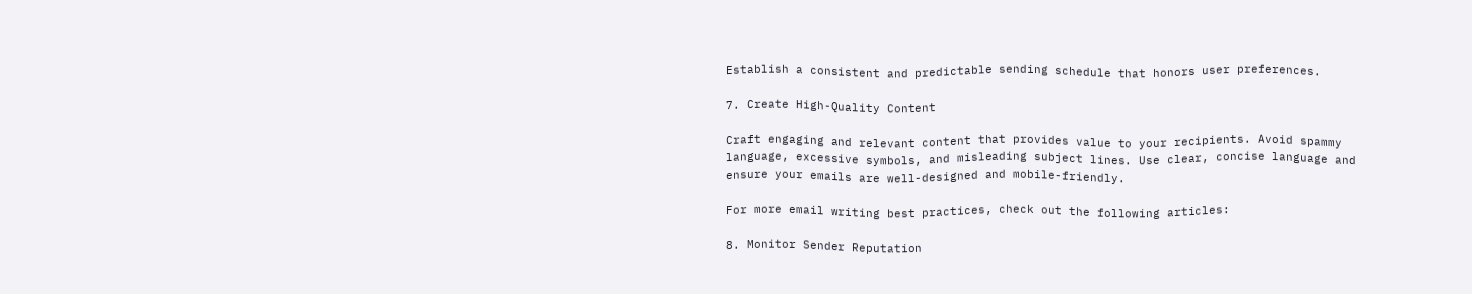Establish a consistent and predictable sending schedule that honors user preferences.

7. Create High-Quality Content

Craft engaging and relevant content that provides value to your recipients. Avoid spammy language, excessive symbols, and misleading subject lines. Use clear, concise language and ensure your emails are well-designed and mobile-friendly.

For more email writing best practices, check out the following articles:

8. Monitor Sender Reputation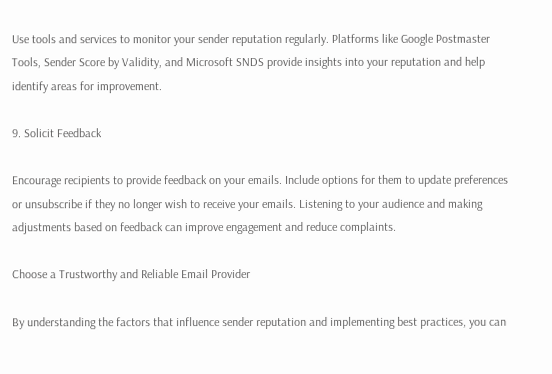Use tools and services to monitor your sender reputation regularly. Platforms like Google Postmaster Tools, Sender Score by Validity, and Microsoft SNDS provide insights into your reputation and help identify areas for improvement.

9. Solicit Feedback

Encourage recipients to provide feedback on your emails. Include options for them to update preferences or unsubscribe if they no longer wish to receive your emails. Listening to your audience and making adjustments based on feedback can improve engagement and reduce complaints.

Choose a Trustworthy and Reliable Email Provider

By understanding the factors that influence sender reputation and implementing best practices, you can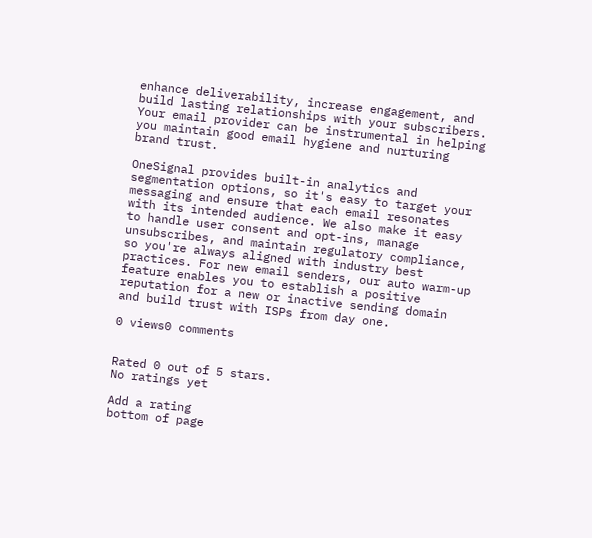enhance deliverability, increase engagement, and build lasting relationships with your subscribers. Your email provider can be instrumental in helping you maintain good email hygiene and nurturing brand trust.

OneSignal provides built-in analytics and segmentation options, so it's easy to target your messaging and ensure that each email resonates with its intended audience. We also make it easy to handle user consent and opt-ins, manage unsubscribes, and maintain regulatory compliance, so you're always aligned with industry best practices. For new email senders, our auto warm-up feature enables you to establish a positive reputation for a new or inactive sending domain and build trust with ISPs from day one.

0 views0 comments


Rated 0 out of 5 stars.
No ratings yet

Add a rating
bottom of page